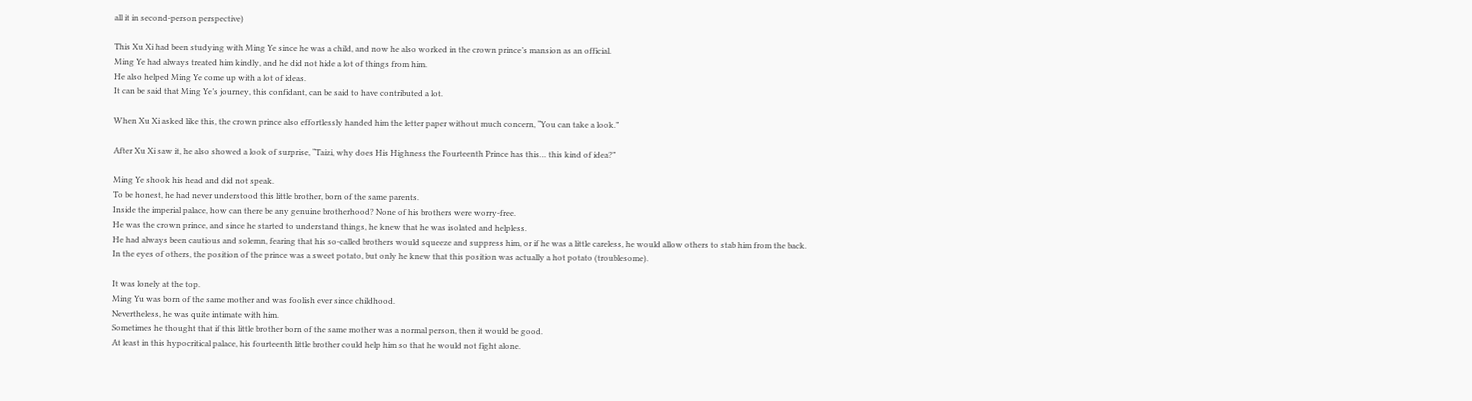all it in second-person perspective)

This Xu Xi had been studying with Ming Ye since he was a child, and now he also worked in the crown prince’s mansion as an official.
Ming Ye had always treated him kindly, and he did not hide a lot of things from him.
He also helped Ming Ye come up with a lot of ideas.
It can be said that Ming Ye’s journey, this confidant, can be said to have contributed a lot.

When Xu Xi asked like this, the crown prince also effortlessly handed him the letter paper without much concern, “You can take a look.”

After Xu Xi saw it, he also showed a look of surprise, “Taizi, why does His Highness the Fourteenth Prince has this… this kind of idea?”

Ming Ye shook his head and did not speak.
To be honest, he had never understood this little brother, born of the same parents.
Inside the imperial palace, how can there be any genuine brotherhood? None of his brothers were worry-free.
He was the crown prince, and since he started to understand things, he knew that he was isolated and helpless.
He had always been cautious and solemn, fearing that his so-called brothers would squeeze and suppress him, or if he was a little careless, he would allow others to stab him from the back.
In the eyes of others, the position of the prince was a sweet potato, but only he knew that this position was actually a hot potato (troublesome).

It was lonely at the top.
Ming Yu was born of the same mother and was foolish ever since childhood.
Nevertheless, he was quite intimate with him.
Sometimes he thought that if this little brother born of the same mother was a normal person, then it would be good.
At least in this hypocritical palace, his fourteenth little brother could help him so that he would not fight alone.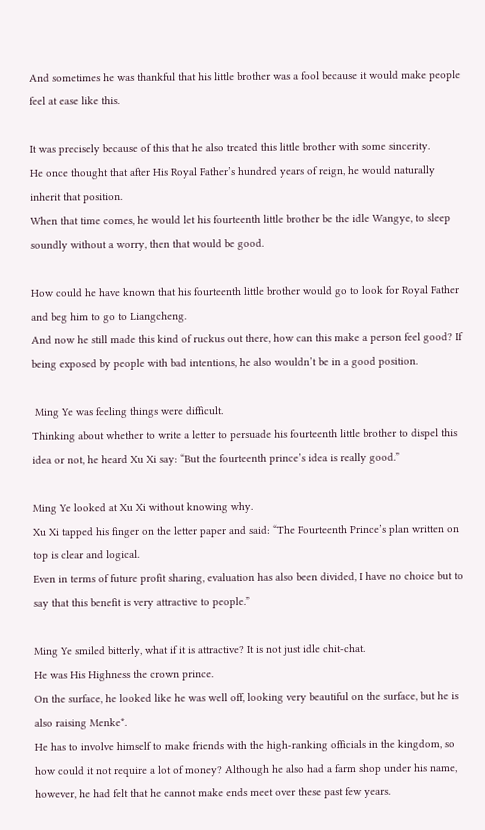And sometimes he was thankful that his little brother was a fool because it would make people feel at ease like this.

It was precisely because of this that he also treated this little brother with some sincerity.
He once thought that after His Royal Father’s hundred years of reign, he would naturally inherit that position.
When that time comes, he would let his fourteenth little brother be the idle Wangye, to sleep soundly without a worry, then that would be good.

How could he have known that his fourteenth little brother would go to look for Royal Father and beg him to go to Liangcheng.
And now he still made this kind of ruckus out there, how can this make a person feel good? If being exposed by people with bad intentions, he also wouldn’t be in a good position.

 Ming Ye was feeling things were difficult.
Thinking about whether to write a letter to persuade his fourteenth little brother to dispel this idea or not, he heard Xu Xi say: “But the fourteenth prince’s idea is really good.”

Ming Ye looked at Xu Xi without knowing why.
Xu Xi tapped his finger on the letter paper and said: “The Fourteenth Prince’s plan written on top is clear and logical.
Even in terms of future profit sharing, evaluation has also been divided, I have no choice but to say that this benefit is very attractive to people.”

Ming Ye smiled bitterly, what if it is attractive? It is not just idle chit-chat.
He was His Highness the crown prince.
On the surface, he looked like he was well off, looking very beautiful on the surface, but he is also raising Menke*.
He has to involve himself to make friends with the high-ranking officials in the kingdom, so how could it not require a lot of money? Although he also had a farm shop under his name, however, he had felt that he cannot make ends meet over these past few years.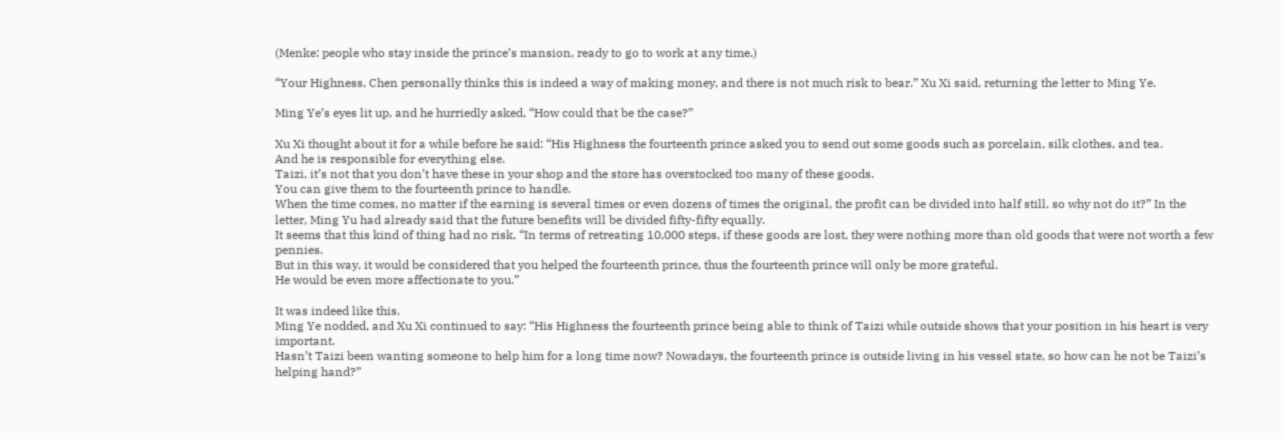(Menke: people who stay inside the prince’s mansion, ready to go to work at any time.)

“Your Highness, Chen personally thinks this is indeed a way of making money, and there is not much risk to bear.” Xu Xi said, returning the letter to Ming Ye.

Ming Ye’s eyes lit up, and he hurriedly asked, “How could that be the case?”

Xu Xi thought about it for a while before he said: “His Highness the fourteenth prince asked you to send out some goods such as porcelain, silk clothes, and tea.
And he is responsible for everything else.
Taizi, it’s not that you don’t have these in your shop and the store has overstocked too many of these goods.
You can give them to the fourteenth prince to handle.
When the time comes, no matter if the earning is several times or even dozens of times the original, the profit can be divided into half still, so why not do it?” In the letter, Ming Yu had already said that the future benefits will be divided fifty-fifty equally.
It seems that this kind of thing had no risk, “In terms of retreating 10,000 steps, if these goods are lost, they were nothing more than old goods that were not worth a few pennies.
But in this way, it would be considered that you helped the fourteenth prince, thus the fourteenth prince will only be more grateful.
He would be even more affectionate to you.”

It was indeed like this.
Ming Ye nodded, and Xu Xi continued to say: “His Highness the fourteenth prince being able to think of Taizi while outside shows that your position in his heart is very important.
Hasn’t Taizi been wanting someone to help him for a long time now? Nowadays, the fourteenth prince is outside living in his vessel state, so how can he not be Taizi’s helping hand?”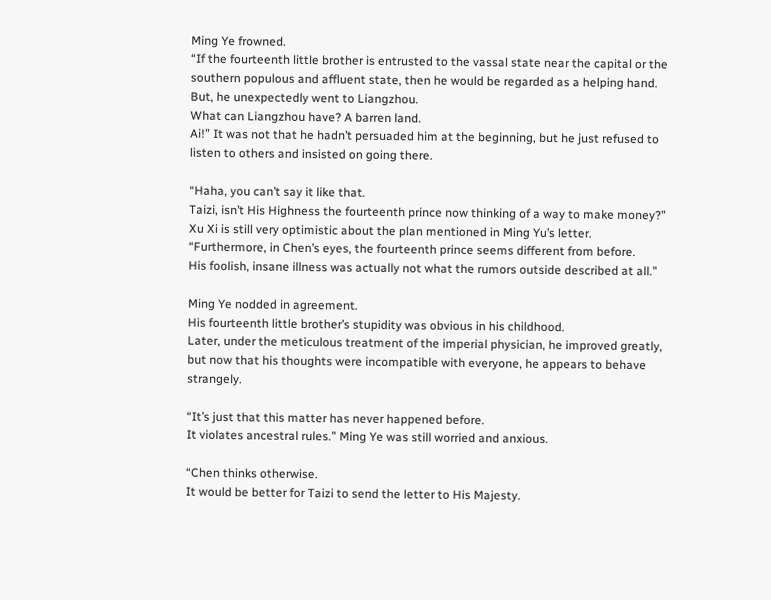Ming Ye frowned.
“If the fourteenth little brother is entrusted to the vassal state near the capital or the southern populous and affluent state, then he would be regarded as a helping hand.
But, he unexpectedly went to Liangzhou.
What can Liangzhou have? A barren land.
Ai!” It was not that he hadn’t persuaded him at the beginning, but he just refused to listen to others and insisted on going there.

“Haha, you can’t say it like that.
Taizi, isn’t His Highness the fourteenth prince now thinking of a way to make money?” Xu Xi is still very optimistic about the plan mentioned in Ming Yu’s letter.
“Furthermore, in Chen’s eyes, the fourteenth prince seems different from before.
His foolish, insane illness was actually not what the rumors outside described at all.”

Ming Ye nodded in agreement.
His fourteenth little brother’s stupidity was obvious in his childhood.
Later, under the meticulous treatment of the imperial physician, he improved greatly, but now that his thoughts were incompatible with everyone, he appears to behave strangely.

“It’s just that this matter has never happened before.
It violates ancestral rules.” Ming Ye was still worried and anxious.

“Chen thinks otherwise.
It would be better for Taizi to send the letter to His Majesty.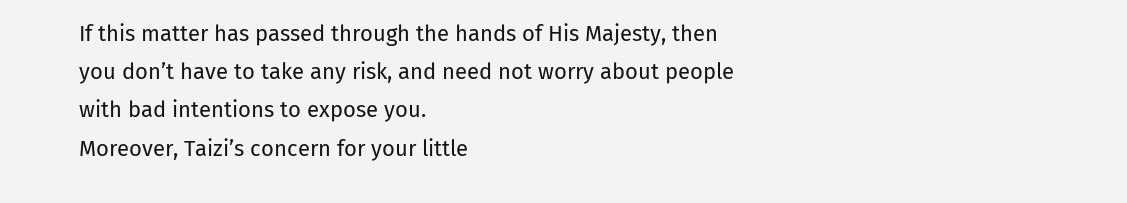If this matter has passed through the hands of His Majesty, then you don’t have to take any risk, and need not worry about people with bad intentions to expose you.
Moreover, Taizi’s concern for your little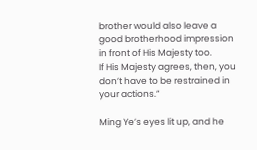brother would also leave a good brotherhood impression in front of His Majesty too.
If His Majesty agrees, then, you don’t have to be restrained in your actions.”

Ming Ye’s eyes lit up, and he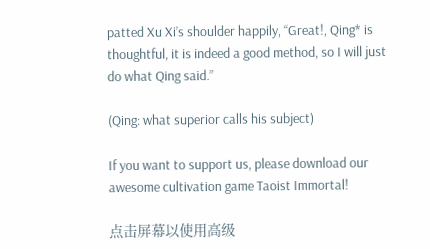patted Xu Xi’s shoulder happily, “Great!, Qing* is thoughtful, it is indeed a good method, so I will just do what Qing said.”

(Qing: what superior calls his subject)

If you want to support us, please download our awesome cultivation game Taoist Immortal!

点击屏幕以使用高级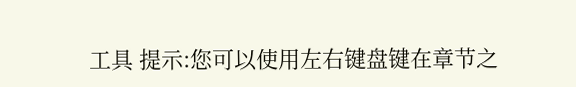工具 提示:您可以使用左右键盘键在章节之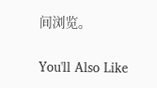间浏览。

You'll Also Like